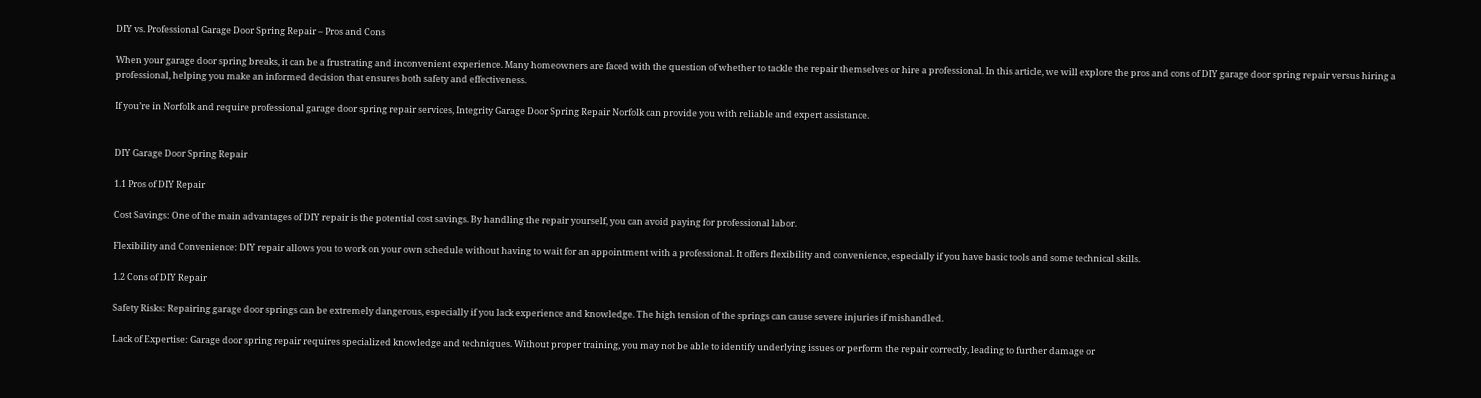DIY vs. Professional Garage Door Spring Repair – Pros and Cons

When your garage door spring breaks, it can be a frustrating and inconvenient experience. Many homeowners are faced with the question of whether to tackle the repair themselves or hire a professional. In this article, we will explore the pros and cons of DIY garage door spring repair versus hiring a professional, helping you make an informed decision that ensures both safety and effectiveness.

If you’re in Norfolk and require professional garage door spring repair services, Integrity Garage Door Spring Repair Norfolk can provide you with reliable and expert assistance.


DIY Garage Door Spring Repair

1.1 Pros of DIY Repair

Cost Savings: One of the main advantages of DIY repair is the potential cost savings. By handling the repair yourself, you can avoid paying for professional labor.

Flexibility and Convenience: DIY repair allows you to work on your own schedule without having to wait for an appointment with a professional. It offers flexibility and convenience, especially if you have basic tools and some technical skills.

1.2 Cons of DIY Repair

Safety Risks: Repairing garage door springs can be extremely dangerous, especially if you lack experience and knowledge. The high tension of the springs can cause severe injuries if mishandled.

Lack of Expertise: Garage door spring repair requires specialized knowledge and techniques. Without proper training, you may not be able to identify underlying issues or perform the repair correctly, leading to further damage or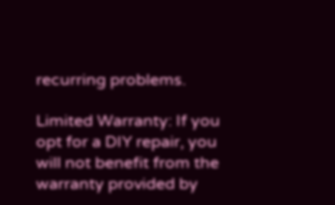recurring problems.

Limited Warranty: If you opt for a DIY repair, you will not benefit from the warranty provided by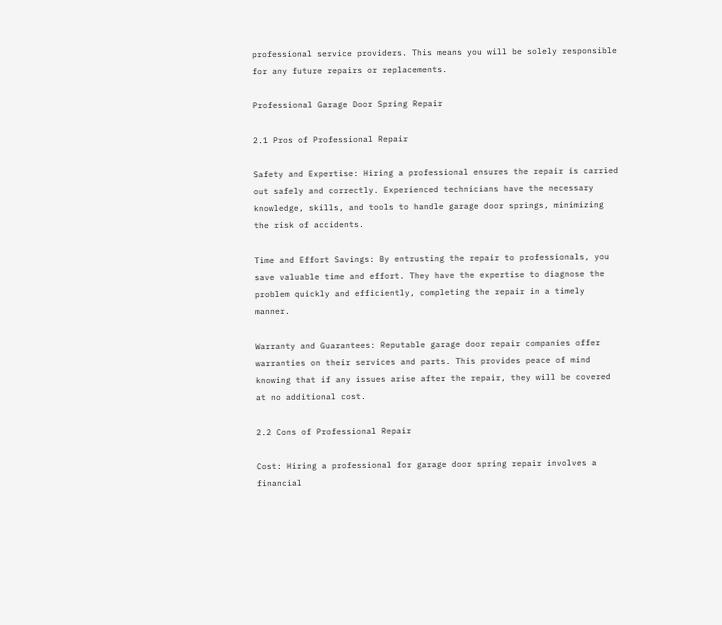professional service providers. This means you will be solely responsible for any future repairs or replacements.

Professional Garage Door Spring Repair

2.1 Pros of Professional Repair

Safety and Expertise: Hiring a professional ensures the repair is carried out safely and correctly. Experienced technicians have the necessary knowledge, skills, and tools to handle garage door springs, minimizing the risk of accidents.

Time and Effort Savings: By entrusting the repair to professionals, you save valuable time and effort. They have the expertise to diagnose the problem quickly and efficiently, completing the repair in a timely manner.

Warranty and Guarantees: Reputable garage door repair companies offer warranties on their services and parts. This provides peace of mind knowing that if any issues arise after the repair, they will be covered at no additional cost.

2.2 Cons of Professional Repair

Cost: Hiring a professional for garage door spring repair involves a financial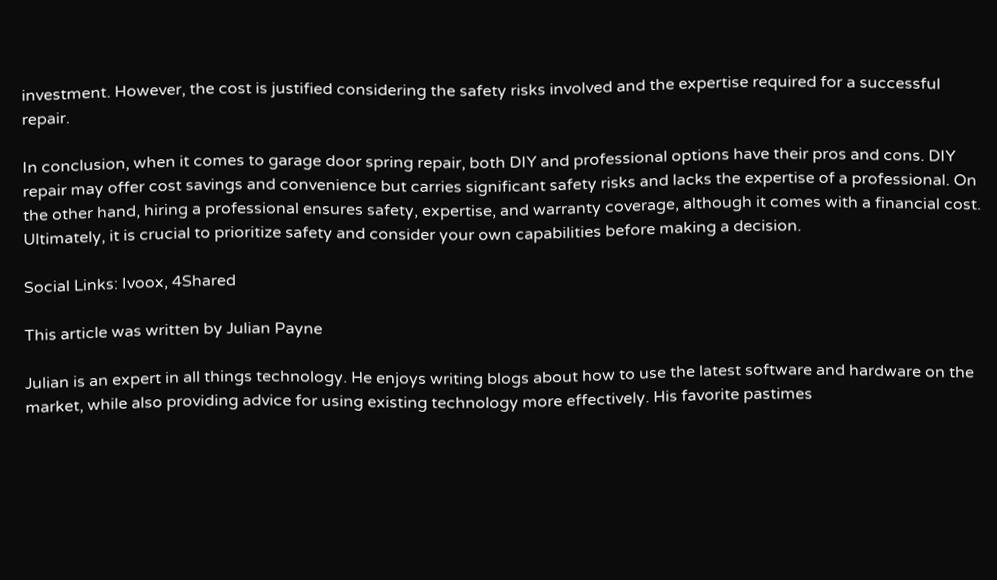investment. However, the cost is justified considering the safety risks involved and the expertise required for a successful repair.

In conclusion, when it comes to garage door spring repair, both DIY and professional options have their pros and cons. DIY repair may offer cost savings and convenience but carries significant safety risks and lacks the expertise of a professional. On the other hand, hiring a professional ensures safety, expertise, and warranty coverage, although it comes with a financial cost. Ultimately, it is crucial to prioritize safety and consider your own capabilities before making a decision.

Social Links: Ivoox, 4Shared

This article was written by Julian Payne

Julian is an expert in all things technology. He enjoys writing blogs about how to use the latest software and hardware on the market, while also providing advice for using existing technology more effectively. His favorite pastimes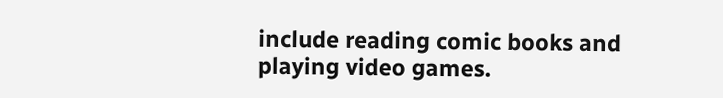include reading comic books and playing video games.